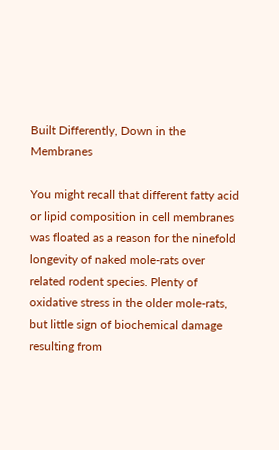Built Differently, Down in the Membranes

You might recall that different fatty acid or lipid composition in cell membranes was floated as a reason for the ninefold longevity of naked mole-rats over related rodent species. Plenty of oxidative stress in the older mole-rats, but little sign of biochemical damage resulting from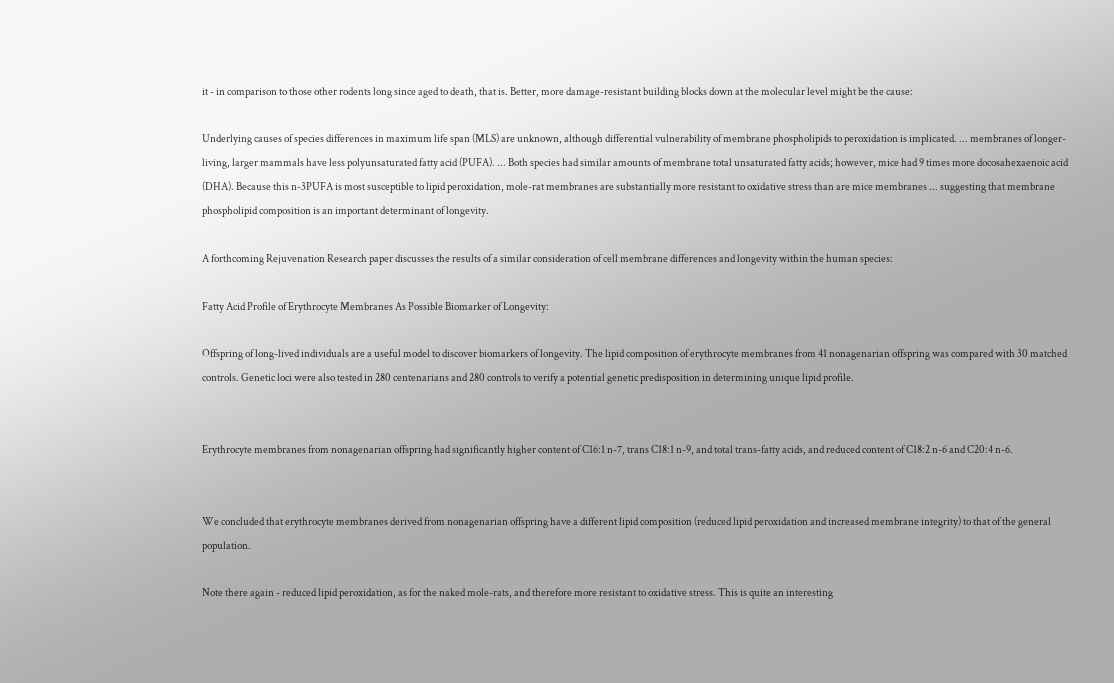it - in comparison to those other rodents long since aged to death, that is. Better, more damage-resistant building blocks down at the molecular level might be the cause:

Underlying causes of species differences in maximum life span (MLS) are unknown, although differential vulnerability of membrane phospholipids to peroxidation is implicated. ... membranes of longer-living, larger mammals have less polyunsaturated fatty acid (PUFA). ... Both species had similar amounts of membrane total unsaturated fatty acids; however, mice had 9 times more docosahexaenoic acid (DHA). Because this n-3PUFA is most susceptible to lipid peroxidation, mole-rat membranes are substantially more resistant to oxidative stress than are mice membranes ... suggesting that membrane phospholipid composition is an important determinant of longevity.

A forthcoming Rejuvenation Research paper discusses the results of a similar consideration of cell membrane differences and longevity within the human species:

Fatty Acid Profile of Erythrocyte Membranes As Possible Biomarker of Longevity:

Offspring of long-lived individuals are a useful model to discover biomarkers of longevity. The lipid composition of erythrocyte membranes from 41 nonagenarian offspring was compared with 30 matched controls. Genetic loci were also tested in 280 centenarians and 280 controls to verify a potential genetic predisposition in determining unique lipid profile.


Erythrocyte membranes from nonagenarian offspring had significantly higher content of C16:1 n-7, trans C18:1 n-9, and total trans-fatty acids, and reduced content of C18:2 n-6 and C20:4 n-6.


We concluded that erythrocyte membranes derived from nonagenarian offspring have a different lipid composition (reduced lipid peroxidation and increased membrane integrity) to that of the general population.

Note there again - reduced lipid peroxidation, as for the naked mole-rats, and therefore more resistant to oxidative stress. This is quite an interesting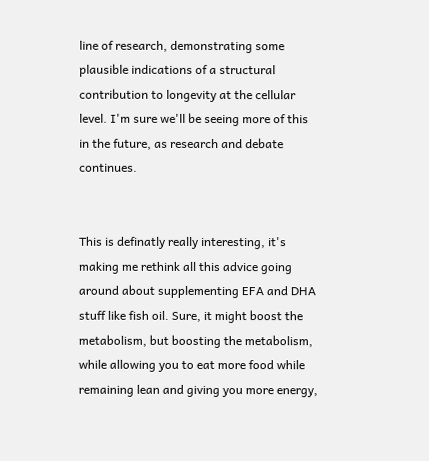line of research, demonstrating some plausible indications of a structural contribution to longevity at the cellular level. I'm sure we'll be seeing more of this in the future, as research and debate continues.


This is definatly really interesting, it's making me rethink all this advice going around about supplementing EFA and DHA stuff like fish oil. Sure, it might boost the metabolism, but boosting the metabolism, while allowing you to eat more food while remaining lean and giving you more energy,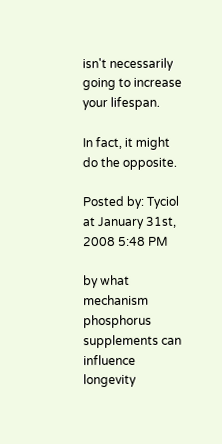isn't necessarily going to increase your lifespan.

In fact, it might do the opposite.

Posted by: Tyciol at January 31st, 2008 5:48 PM

by what mechanism phosphorus supplements can influence longevity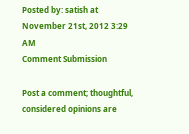Posted by: satish at November 21st, 2012 3:29 AM
Comment Submission

Post a comment; thoughtful, considered opinions are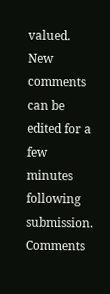valued. New comments can be edited for a few minutes following submission. Comments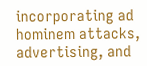incorporating ad hominem attacks, advertising, and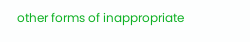other forms of inappropriate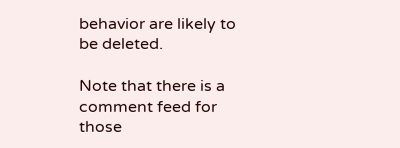behavior are likely to be deleted.

Note that there is a comment feed for those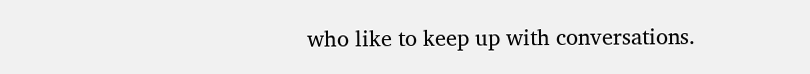who like to keep up with conversations.